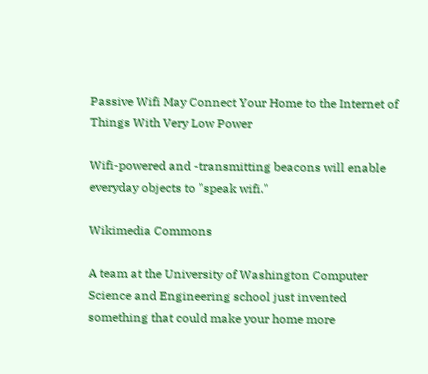Passive Wifi May Connect Your Home to the Internet of Things With Very Low Power

Wifi-powered and -transmitting beacons will enable everyday objects to "speak wifi."

Wikimedia Commons

A team at the University of Washington Computer Science and Engineering school just invented something that could make your home more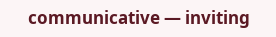communicative — inviting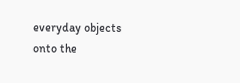everyday objects onto the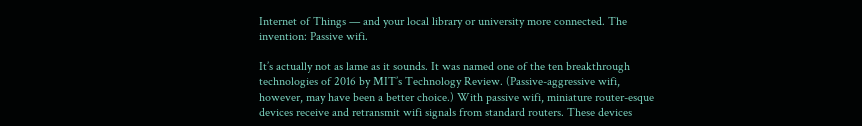Internet of Things — and your local library or university more connected. The invention: Passive wifi.

It’s actually not as lame as it sounds. It was named one of the ten breakthrough technologies of 2016 by MIT’s Technology Review. (Passive-aggressive wifi, however, may have been a better choice.) With passive wifi, miniature router-esque devices receive and retransmit wifi signals from standard routers. These devices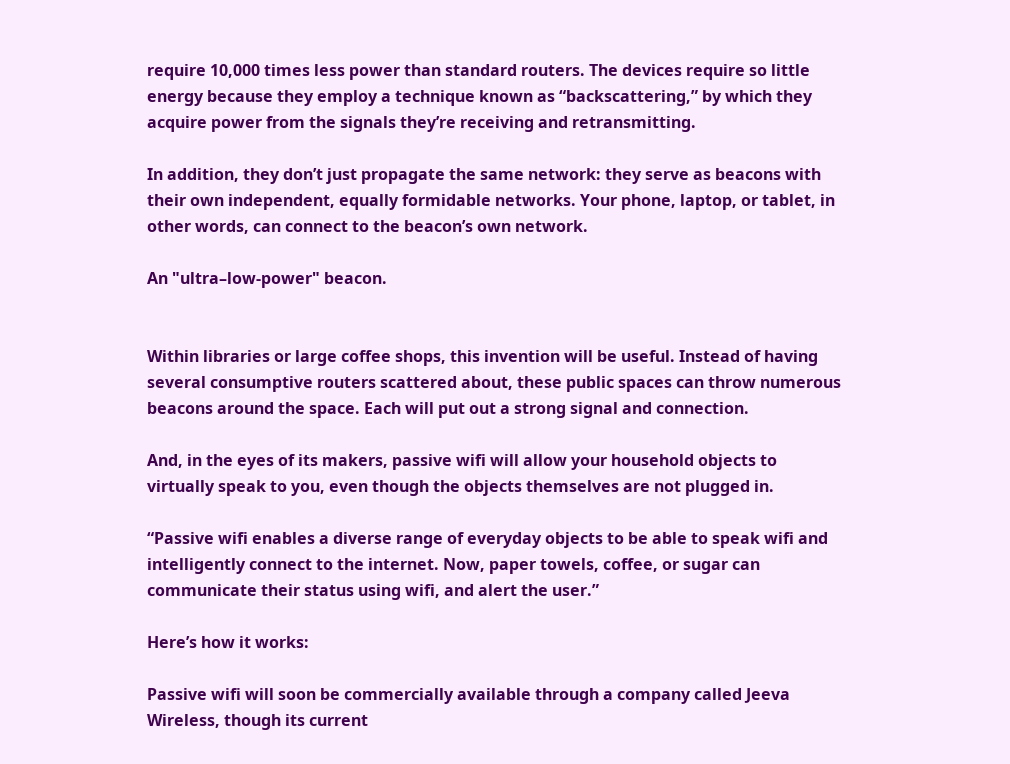require 10,000 times less power than standard routers. The devices require so little energy because they employ a technique known as “backscattering,” by which they acquire power from the signals they’re receiving and retransmitting.

In addition, they don’t just propagate the same network: they serve as beacons with their own independent, equally formidable networks. Your phone, laptop, or tablet, in other words, can connect to the beacon’s own network.

An "ultra–low-power" beacon.


Within libraries or large coffee shops, this invention will be useful. Instead of having several consumptive routers scattered about, these public spaces can throw numerous beacons around the space. Each will put out a strong signal and connection.

And, in the eyes of its makers, passive wifi will allow your household objects to virtually speak to you, even though the objects themselves are not plugged in.

“Passive wifi enables a diverse range of everyday objects to be able to speak wifi and intelligently connect to the internet. Now, paper towels, coffee, or sugar can communicate their status using wifi, and alert the user.”

Here’s how it works:

Passive wifi will soon be commercially available through a company called Jeeva Wireless, though its current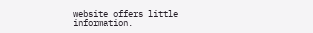website offers little information.